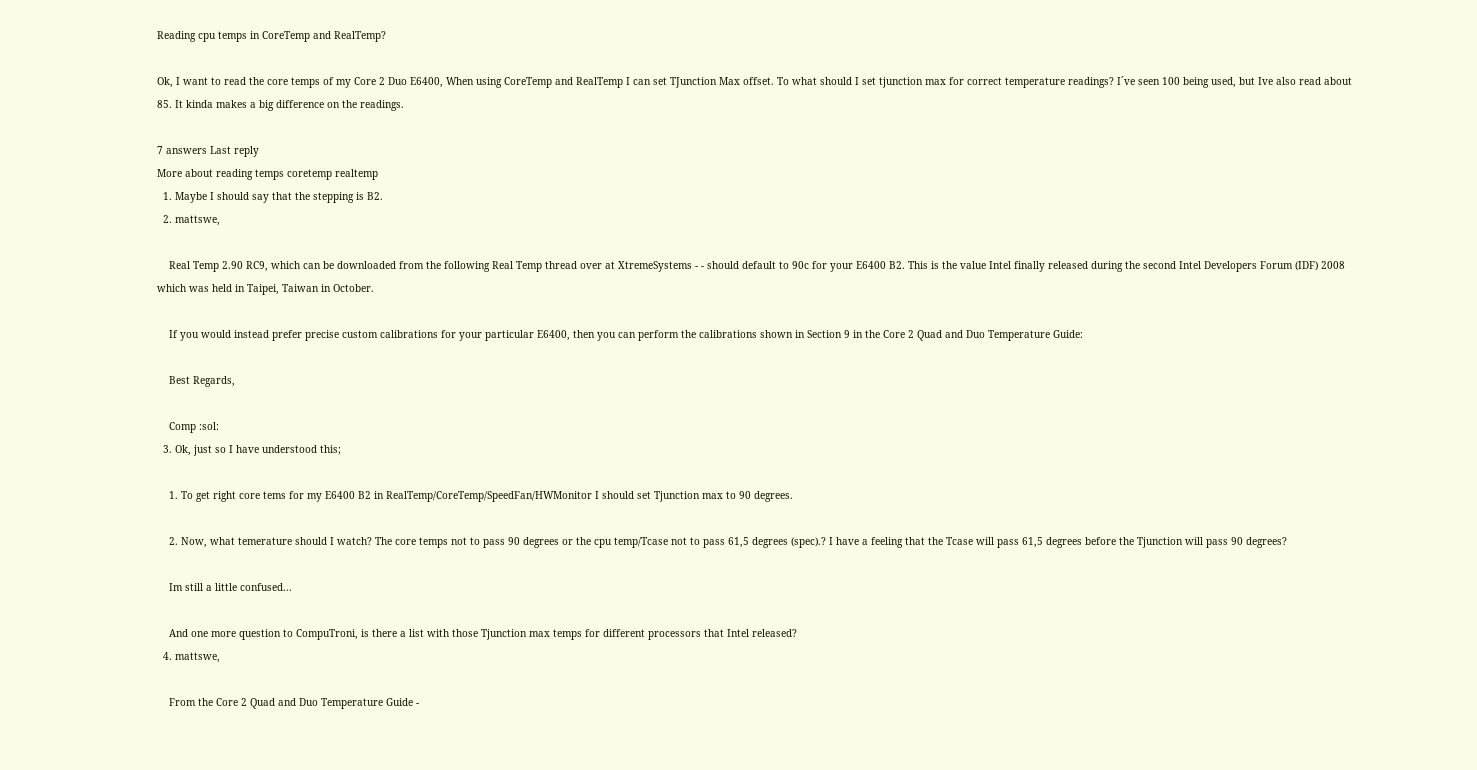Reading cpu temps in CoreTemp and RealTemp?

Ok, I want to read the core temps of my Core 2 Duo E6400, When using CoreTemp and RealTemp I can set TJunction Max offset. To what should I set tjunction max for correct temperature readings? I´ve seen 100 being used, but Ive also read about 85. It kinda makes a big difference on the readings.

7 answers Last reply
More about reading temps coretemp realtemp
  1. Maybe I should say that the stepping is B2.
  2. mattswe,

    Real Temp 2.90 RC9, which can be downloaded from the following Real Temp thread over at XtremeSystems - - should default to 90c for your E6400 B2. This is the value Intel finally released during the second Intel Developers Forum (IDF) 2008 which was held in Taipei, Taiwan in October.

    If you would instead prefer precise custom calibrations for your particular E6400, then you can perform the calibrations shown in Section 9 in the Core 2 Quad and Duo Temperature Guide:

    Best Regards,

    Comp :sol:
  3. Ok, just so I have understood this;

    1. To get right core tems for my E6400 B2 in RealTemp/CoreTemp/SpeedFan/HWMonitor I should set Tjunction max to 90 degrees.

    2. Now, what temerature should I watch? The core temps not to pass 90 degrees or the cpu temp/Tcase not to pass 61,5 degrees (spec).? I have a feeling that the Tcase will pass 61,5 degrees before the Tjunction will pass 90 degrees?

    Im still a little confused...

    And one more question to CompuTroni, is there a list with those Tjunction max temps for different processors that Intel released?
  4. mattswe,

    From the Core 2 Quad and Duo Temperature Guide -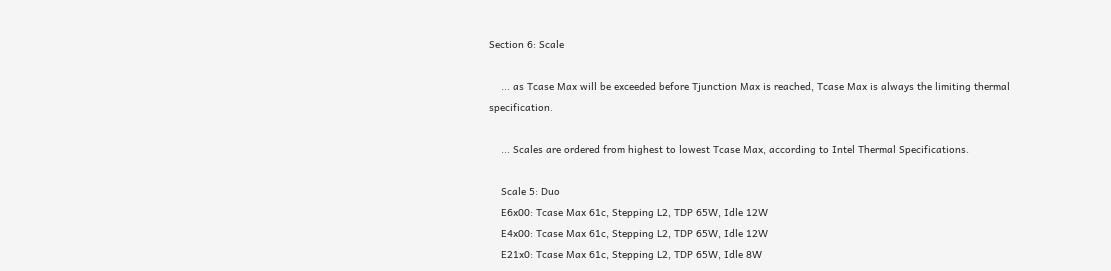Section 6: Scale

    ... as Tcase Max will be exceeded before Tjunction Max is reached, Tcase Max is always the limiting thermal specification.

    ... Scales are ordered from highest to lowest Tcase Max, according to Intel Thermal Specifications.

    Scale 5: Duo
    E6x00: Tcase Max 61c, Stepping L2, TDP 65W, Idle 12W
    E4x00: Tcase Max 61c, Stepping L2, TDP 65W, Idle 12W
    E21x0: Tcase Max 61c, Stepping L2, TDP 65W, Idle 8W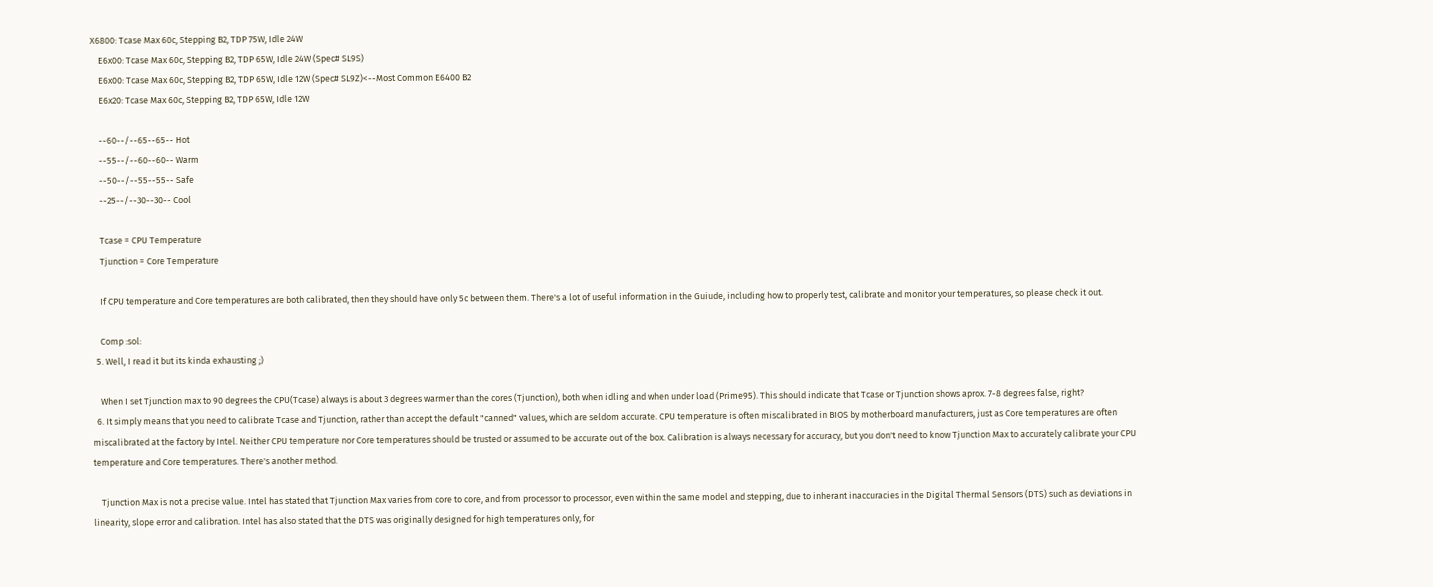X6800: Tcase Max 60c, Stepping B2, TDP 75W, Idle 24W
    E6x00: Tcase Max 60c, Stepping B2, TDP 65W, Idle 24W (Spec# SL9S)
    E6x00: Tcase Max 60c, Stepping B2, TDP 65W, Idle 12W (Spec# SL9Z)<--Most Common E6400 B2
    E6x20: Tcase Max 60c, Stepping B2, TDP 65W, Idle 12W

    --60--/--65--65-- Hot
    --55--/--60--60-- Warm
    --50--/--55--55-- Safe
    --25--/--30--30-- Cool

    Tcase = CPU Temperature
    Tjunction = Core Temperature

    If CPU temperature and Core temperatures are both calibrated, then they should have only 5c between them. There's a lot of useful information in the Guiude, including how to properly test, calibrate and monitor your temperatures, so please check it out.

    Comp :sol:
  5. Well, I read it but its kinda exhausting ;)

    When I set Tjunction max to 90 degrees the CPU(Tcase) always is about 3 degrees warmer than the cores (Tjunction), both when idling and when under load (Prime95). This should indicate that Tcase or Tjunction shows aprox. 7-8 degrees false, right?
  6. It simply means that you need to calibrate Tcase and Tjunction, rather than accept the default "canned" values, which are seldom accurate. CPU temperature is often miscalibrated in BIOS by motherboard manufacturers, just as Core temperatures are often miscalibrated at the factory by Intel. Neither CPU temperature nor Core temperatures should be trusted or assumed to be accurate out of the box. Calibration is always necessary for accuracy, but you don't need to know Tjunction Max to accurately calibrate your CPU temperature and Core temperatures. There's another method.

    Tjunction Max is not a precise value. Intel has stated that Tjunction Max varies from core to core, and from processor to processor, even within the same model and stepping, due to inherant inaccuracies in the Digital Thermal Sensors (DTS) such as deviations in linearity, slope error and calibration. Intel has also stated that the DTS was originally designed for high temperatures only, for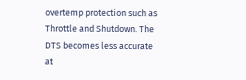overtemp protection such as Throttle and Shutdown. The DTS becomes less accurate at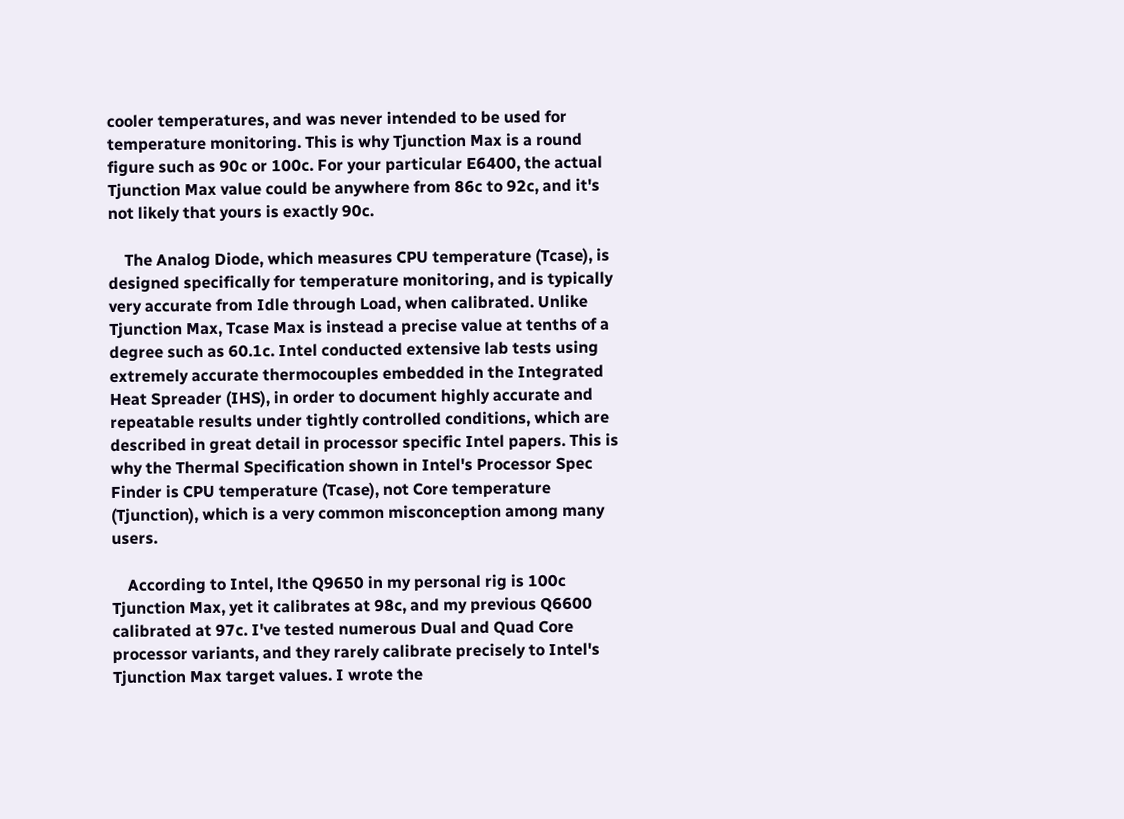cooler temperatures, and was never intended to be used for temperature monitoring. This is why Tjunction Max is a round figure such as 90c or 100c. For your particular E6400, the actual Tjunction Max value could be anywhere from 86c to 92c, and it's not likely that yours is exactly 90c.

    The Analog Diode, which measures CPU temperature (Tcase), is designed specifically for temperature monitoring, and is typically very accurate from Idle through Load, when calibrated. Unlike Tjunction Max, Tcase Max is instead a precise value at tenths of a degree such as 60.1c. Intel conducted extensive lab tests using extremely accurate thermocouples embedded in the Integrated Heat Spreader (IHS), in order to document highly accurate and repeatable results under tightly controlled conditions, which are described in great detail in processor specific Intel papers. This is why the Thermal Specification shown in Intel's Processor Spec Finder is CPU temperature (Tcase), not Core temperature (Tjunction), which is a very common misconception among many users.

    According to Intel, lthe Q9650 in my personal rig is 100c Tjunction Max, yet it calibrates at 98c, and my previous Q6600 calibrated at 97c. I've tested numerous Dual and Quad Core processor variants, and they rarely calibrate precisely to Intel's Tjunction Max target values. I wrote the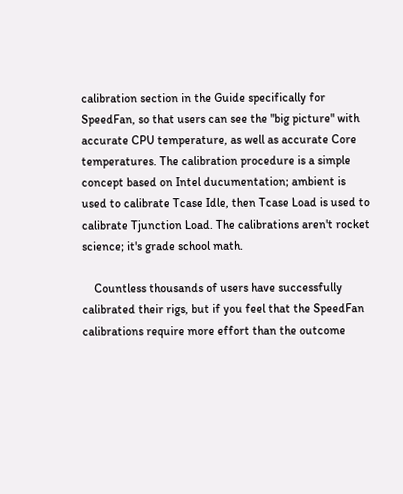calibration section in the Guide specifically for SpeedFan, so that users can see the "big picture" with accurate CPU temperature, as well as accurate Core temperatures. The calibration procedure is a simple concept based on Intel ducumentation; ambient is used to calibrate Tcase Idle, then Tcase Load is used to calibrate Tjunction Load. The calibrations aren't rocket science; it's grade school math.

    Countless thousands of users have successfully calibrated their rigs, but if you feel that the SpeedFan calibrations require more effort than the outcome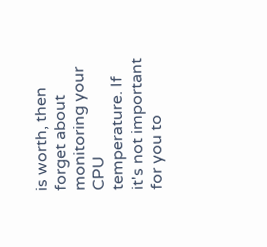is worth, then forget about monitoring your CPU temperature. If it's not important for you to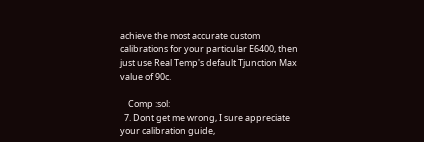achieve the most accurate custom calibrations for your particular E6400, then just use Real Temp's default Tjunction Max value of 90c.

    Comp :sol:
  7. Dont get me wrong, I sure appreciate your calibration guide,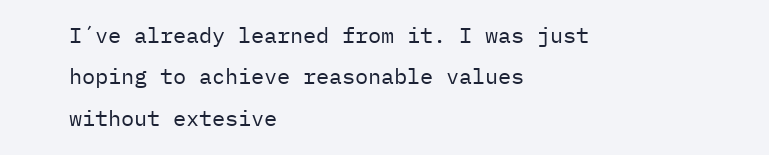I´ve already learned from it. I was just hoping to achieve reasonable values without extesive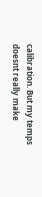calibration. But my temps doesnt really make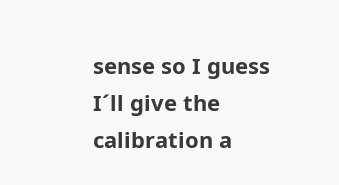sense so I guess I´ll give the calibration a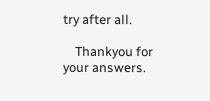try after all.

    Thankyou for your answers.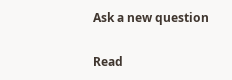Ask a new question

Read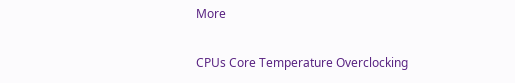More

CPUs Core Temperature Overclocking